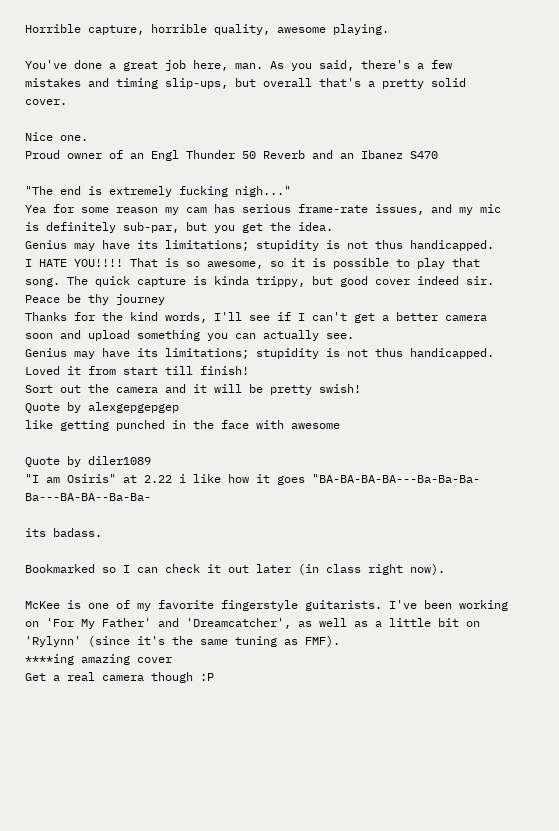Horrible capture, horrible quality, awesome playing.

You've done a great job here, man. As you said, there's a few mistakes and timing slip-ups, but overall that's a pretty solid cover.

Nice one.
Proud owner of an Engl Thunder 50 Reverb and an Ibanez S470

"The end is extremely fucking nigh..."
Yea for some reason my cam has serious frame-rate issues, and my mic is definitely sub-par, but you get the idea.
Genius may have its limitations; stupidity is not thus handicapped.
I HATE YOU!!!! That is so awesome, so it is possible to play that song. The quick capture is kinda trippy, but good cover indeed sir.
Peace be thy journey
Thanks for the kind words, I'll see if I can't get a better camera soon and upload something you can actually see.
Genius may have its limitations; stupidity is not thus handicapped.
Loved it from start till finish!
Sort out the camera and it will be pretty swish!
Quote by alexgepgepgep
like getting punched in the face with awesome

Quote by diler1089
"I am Osiris" at 2.22 i like how it goes "BA-BA-BA-BA---Ba-Ba-Ba-Ba---BA-BA--Ba-Ba-

its badass.

Bookmarked so I can check it out later (in class right now).

McKee is one of my favorite fingerstyle guitarists. I've been working on 'For My Father' and 'Dreamcatcher', as well as a little bit on 'Rylynn' (since it's the same tuning as FMF).
****ing amazing cover
Get a real camera though :P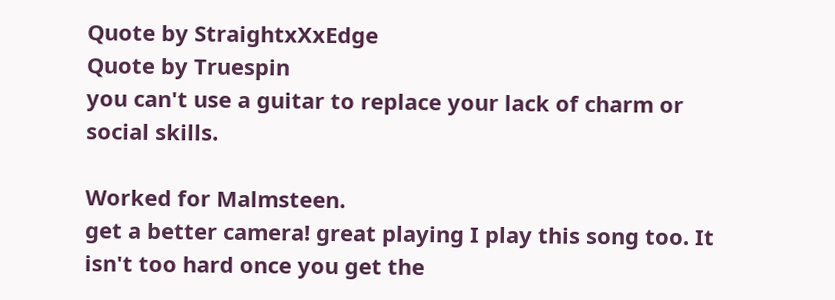Quote by StraightxXxEdge
Quote by Truespin
you can't use a guitar to replace your lack of charm or social skills.

Worked for Malmsteen.
get a better camera! great playing I play this song too. It isn't too hard once you get the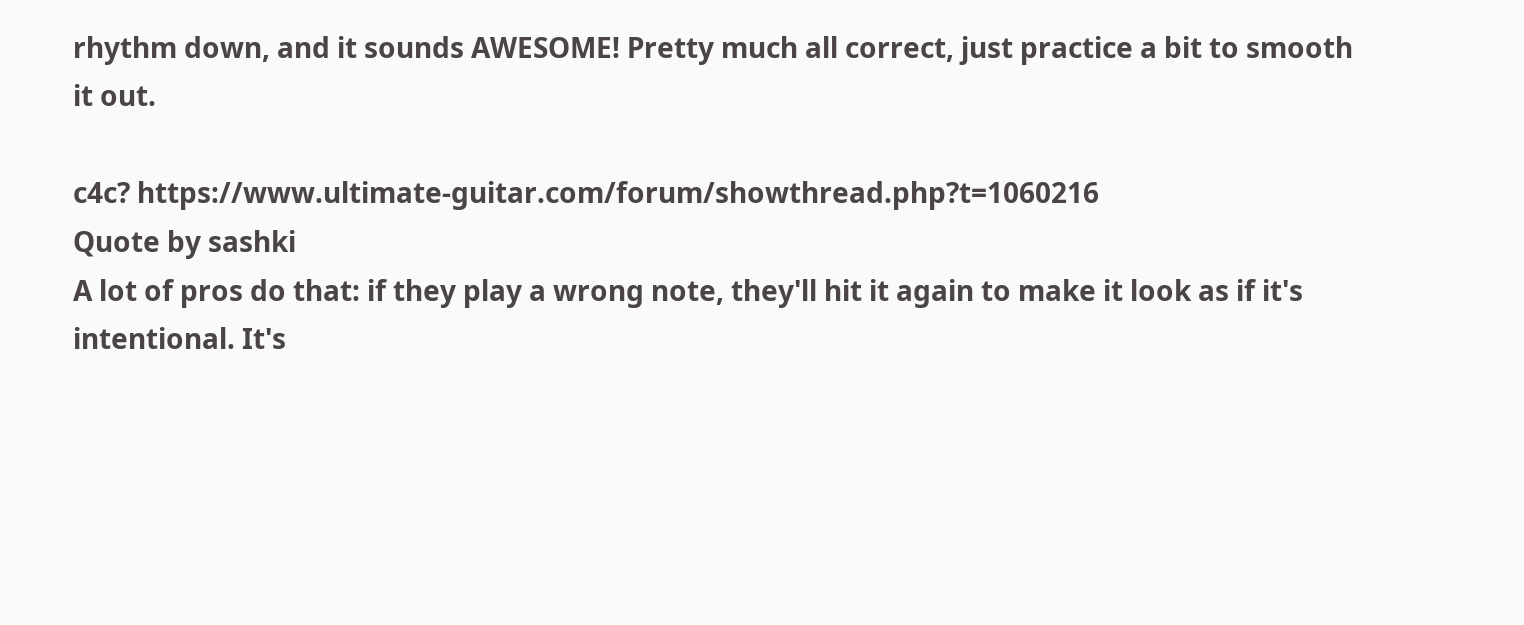rhythm down, and it sounds AWESOME! Pretty much all correct, just practice a bit to smooth it out.

c4c? https://www.ultimate-guitar.com/forum/showthread.php?t=1060216
Quote by sashki
A lot of pros do that: if they play a wrong note, they'll hit it again to make it look as if it's intentional. It's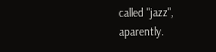called "jazz", aparently.